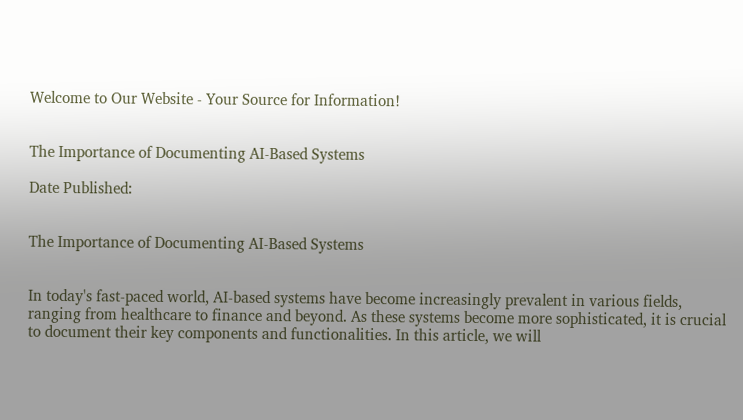Welcome to Our Website - Your Source for Information!


The Importance of Documenting AI-Based Systems

Date Published:


The Importance of Documenting AI-Based Systems


In today's fast-paced world, AI-based systems have become increasingly prevalent in various fields, ranging from healthcare to finance and beyond. As these systems become more sophisticated, it is crucial to document their key components and functionalities. In this article, we will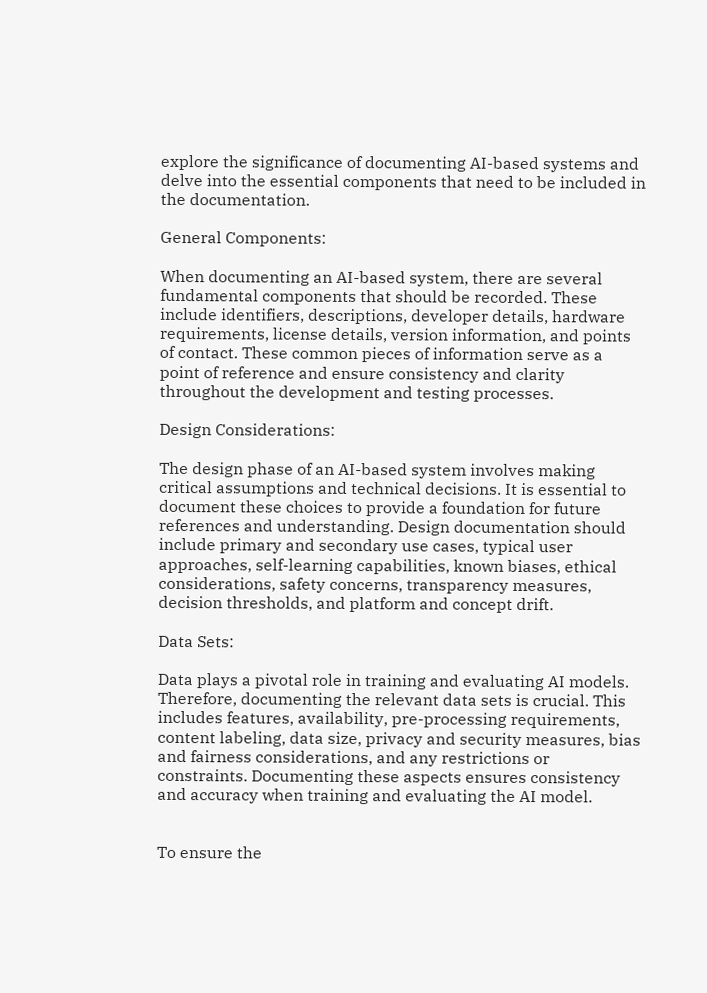explore the significance of documenting AI-based systems and delve into the essential components that need to be included in the documentation.

General Components:

When documenting an AI-based system, there are several fundamental components that should be recorded. These include identifiers, descriptions, developer details, hardware requirements, license details, version information, and points of contact. These common pieces of information serve as a point of reference and ensure consistency and clarity throughout the development and testing processes.

Design Considerations:

The design phase of an AI-based system involves making critical assumptions and technical decisions. It is essential to document these choices to provide a foundation for future references and understanding. Design documentation should include primary and secondary use cases, typical user approaches, self-learning capabilities, known biases, ethical considerations, safety concerns, transparency measures, decision thresholds, and platform and concept drift.

Data Sets:

Data plays a pivotal role in training and evaluating AI models. Therefore, documenting the relevant data sets is crucial. This includes features, availability, pre-processing requirements, content labeling, data size, privacy and security measures, bias and fairness considerations, and any restrictions or constraints. Documenting these aspects ensures consistency and accuracy when training and evaluating the AI model.


To ensure the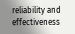reliability and effectiveness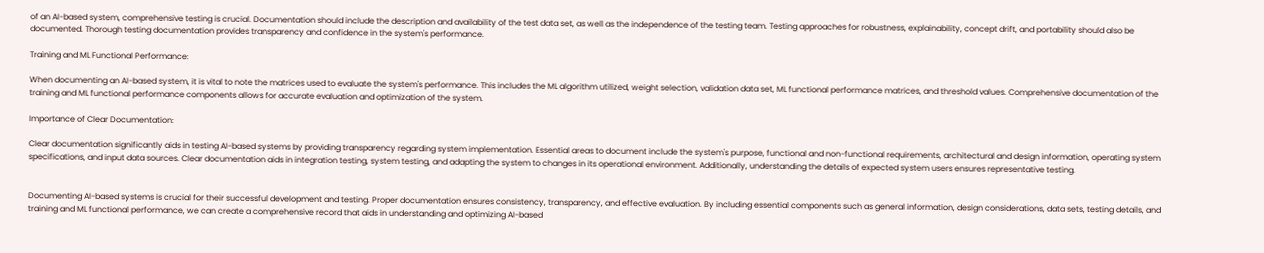of an AI-based system, comprehensive testing is crucial. Documentation should include the description and availability of the test data set, as well as the independence of the testing team. Testing approaches for robustness, explainability, concept drift, and portability should also be documented. Thorough testing documentation provides transparency and confidence in the system's performance.

Training and ML Functional Performance:

When documenting an AI-based system, it is vital to note the matrices used to evaluate the system's performance. This includes the ML algorithm utilized, weight selection, validation data set, ML functional performance matrices, and threshold values. Comprehensive documentation of the training and ML functional performance components allows for accurate evaluation and optimization of the system.

Importance of Clear Documentation:

Clear documentation significantly aids in testing AI-based systems by providing transparency regarding system implementation. Essential areas to document include the system's purpose, functional and non-functional requirements, architectural and design information, operating system specifications, and input data sources. Clear documentation aids in integration testing, system testing, and adapting the system to changes in its operational environment. Additionally, understanding the details of expected system users ensures representative testing.


Documenting AI-based systems is crucial for their successful development and testing. Proper documentation ensures consistency, transparency, and effective evaluation. By including essential components such as general information, design considerations, data sets, testing details, and training and ML functional performance, we can create a comprehensive record that aids in understanding and optimizing AI-based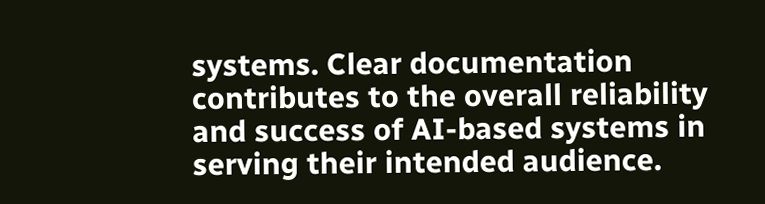systems. Clear documentation contributes to the overall reliability and success of AI-based systems in serving their intended audience.